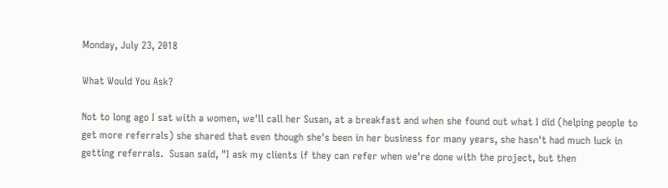Monday, July 23, 2018

What Would You Ask?

Not to long ago I sat with a women, we'll call her Susan, at a breakfast and when she found out what I did (helping people to get more referrals) she shared that even though she's been in her business for many years, she hasn't had much luck in getting referrals.  Susan said, "I ask my clients if they can refer when we're done with the project, but then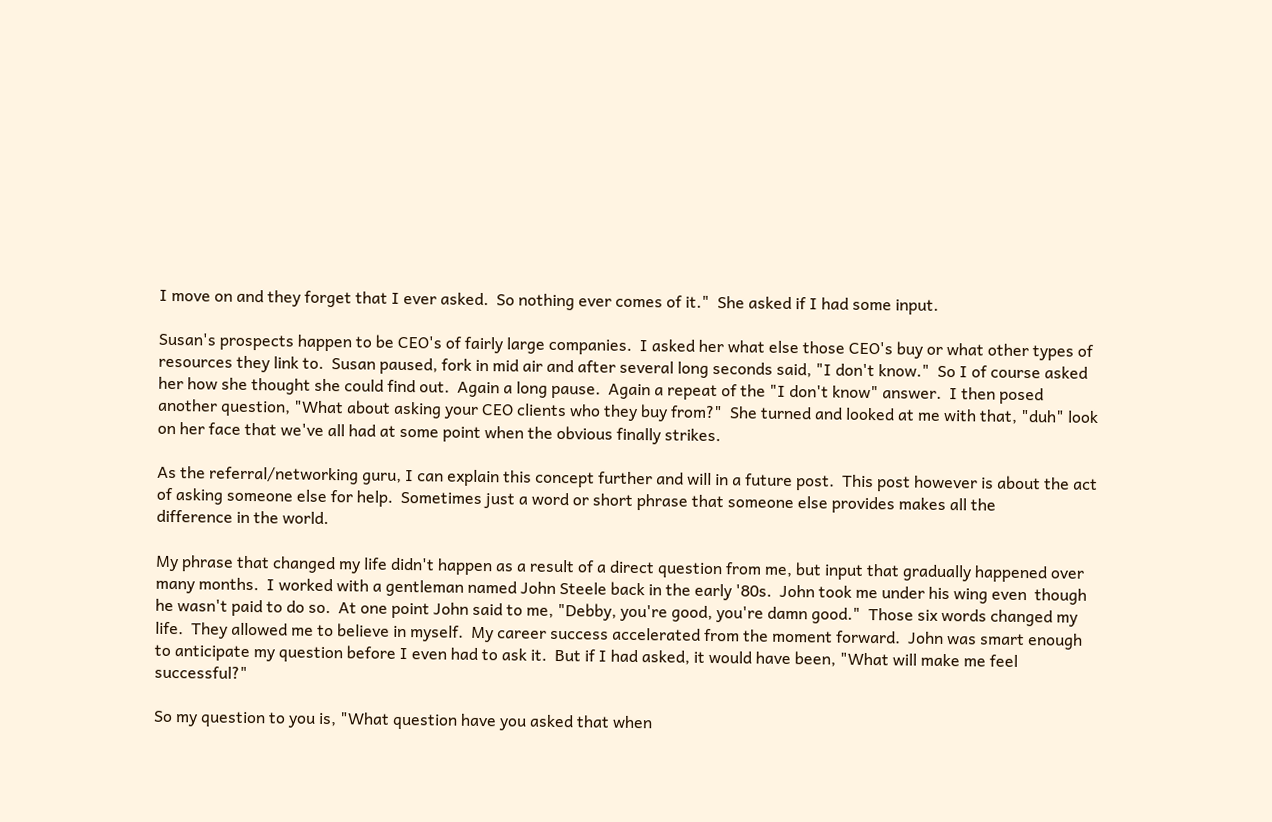I move on and they forget that I ever asked.  So nothing ever comes of it."  She asked if I had some input.

Susan's prospects happen to be CEO's of fairly large companies.  I asked her what else those CEO's buy or what other types of resources they link to.  Susan paused, fork in mid air and after several long seconds said, "I don't know."  So I of course asked her how she thought she could find out.  Again a long pause.  Again a repeat of the "I don't know" answer.  I then posed another question, "What about asking your CEO clients who they buy from?"  She turned and looked at me with that, "duh" look on her face that we've all had at some point when the obvious finally strikes.

As the referral/networking guru, I can explain this concept further and will in a future post.  This post however is about the act of asking someone else for help.  Sometimes just a word or short phrase that someone else provides makes all the
difference in the world.

My phrase that changed my life didn't happen as a result of a direct question from me, but input that gradually happened over many months.  I worked with a gentleman named John Steele back in the early '80s.  John took me under his wing even  though he wasn't paid to do so.  At one point John said to me, "Debby, you're good, you're damn good."  Those six words changed my life.  They allowed me to believe in myself.  My career success accelerated from the moment forward.  John was smart enough to anticipate my question before I even had to ask it.  But if I had asked, it would have been, "What will make me feel successful?"

So my question to you is, "What question have you asked that when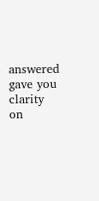answered gave you clarity on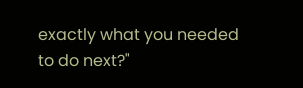exactly what you needed to do next?"